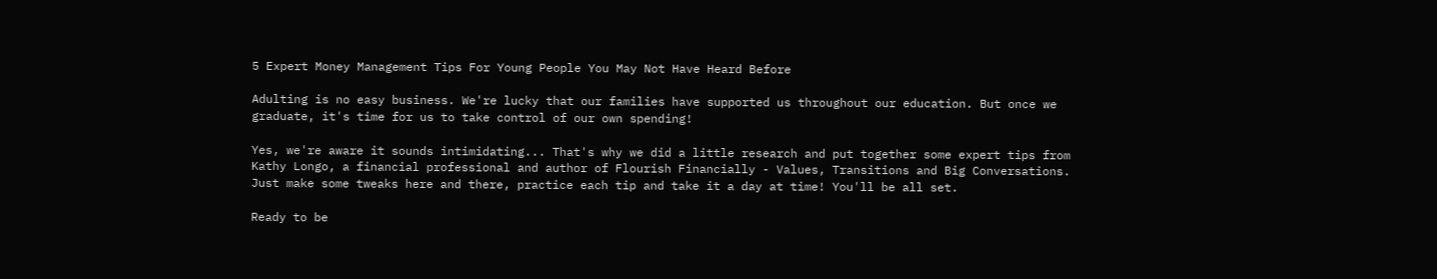5 Expert Money Management Tips For Young People You May Not Have Heard Before

Adulting is no easy business. We're lucky that our families have supported us throughout our education. But once we graduate, it's time for us to take control of our own spending!

Yes, we're aware it sounds intimidating... That's why we did a little research and put together some expert tips from Kathy Longo, a financial professional and author of Flourish Financially - Values, Transitions and Big Conversations. Just make some tweaks here and there, practice each tip and take it a day at time! You'll be all set.

Ready to be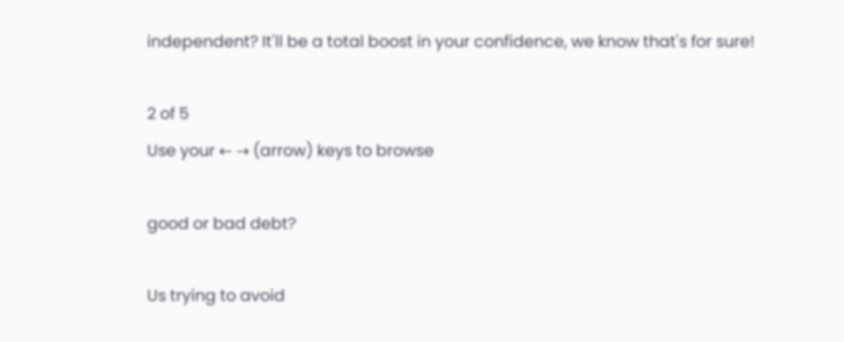independent? It'll be a total boost in your confidence, we know that's for sure!

2 of 5
Use your ← → (arrow) keys to browse

good or bad debt?

Us trying to avoid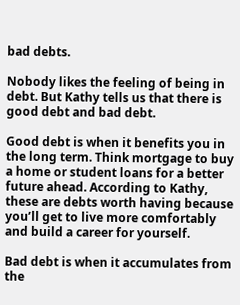bad debts.

Nobody likes the feeling of being in debt. But Kathy tells us that there is good debt and bad debt.

Good debt is when it benefits you in the long term. Think mortgage to buy a home or student loans for a better future ahead. According to Kathy, these are debts worth having because you’ll get to live more comfortably and build a career for yourself.

Bad debt is when it accumulates from the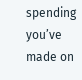spending you’ve made on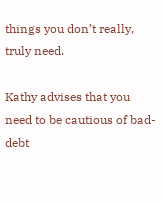things you don’t really, truly need.

Kathy advises that you need to be cautious of bad-debt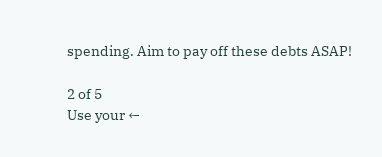spending. Aim to pay off these debts ASAP!

2 of 5
Use your ←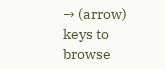→ (arrow) keys to browse